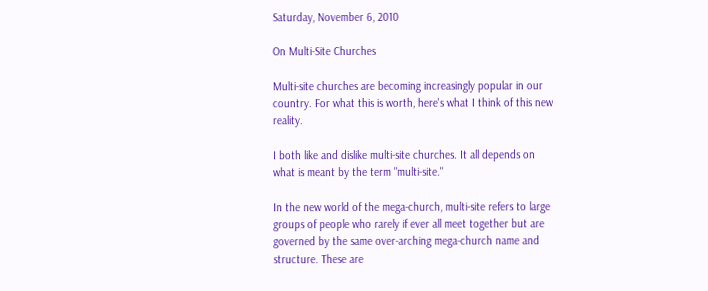Saturday, November 6, 2010

On Multi-Site Churches

Multi-site churches are becoming increasingly popular in our country. For what this is worth, here's what I think of this new reality.

I both like and dislike multi-site churches. It all depends on what is meant by the term "multi-site."

In the new world of the mega-church, multi-site refers to large groups of people who rarely if ever all meet together but are governed by the same over-arching mega-church name and structure. These are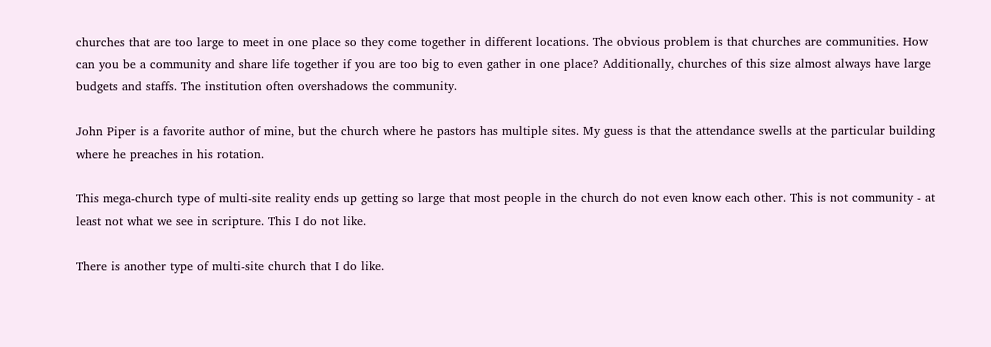churches that are too large to meet in one place so they come together in different locations. The obvious problem is that churches are communities. How can you be a community and share life together if you are too big to even gather in one place? Additionally, churches of this size almost always have large budgets and staffs. The institution often overshadows the community.

John Piper is a favorite author of mine, but the church where he pastors has multiple sites. My guess is that the attendance swells at the particular building where he preaches in his rotation.

This mega-church type of multi-site reality ends up getting so large that most people in the church do not even know each other. This is not community - at least not what we see in scripture. This I do not like.

There is another type of multi-site church that I do like.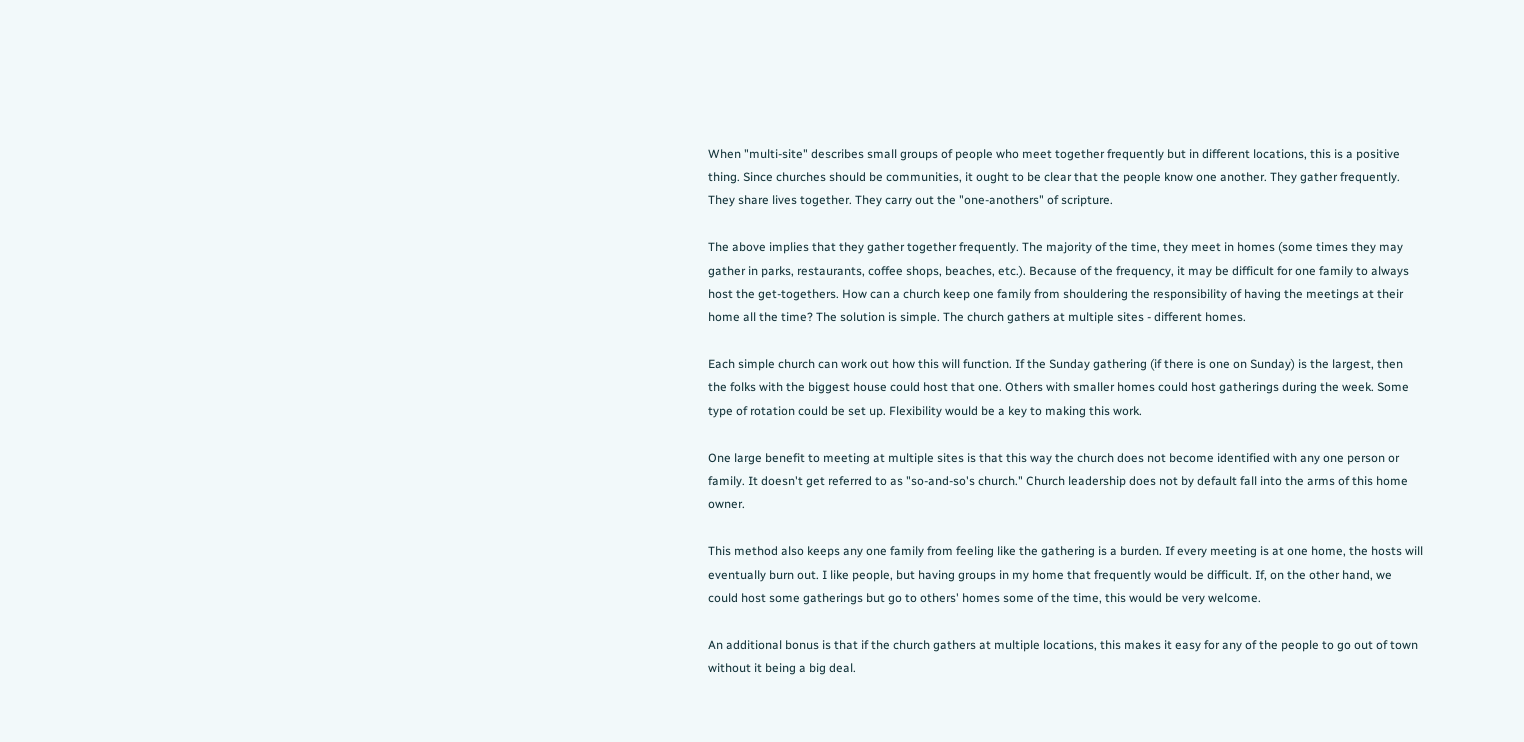When "multi-site" describes small groups of people who meet together frequently but in different locations, this is a positive thing. Since churches should be communities, it ought to be clear that the people know one another. They gather frequently. They share lives together. They carry out the "one-anothers" of scripture.

The above implies that they gather together frequently. The majority of the time, they meet in homes (some times they may gather in parks, restaurants, coffee shops, beaches, etc.). Because of the frequency, it may be difficult for one family to always host the get-togethers. How can a church keep one family from shouldering the responsibility of having the meetings at their home all the time? The solution is simple. The church gathers at multiple sites - different homes.

Each simple church can work out how this will function. If the Sunday gathering (if there is one on Sunday) is the largest, then the folks with the biggest house could host that one. Others with smaller homes could host gatherings during the week. Some type of rotation could be set up. Flexibility would be a key to making this work.

One large benefit to meeting at multiple sites is that this way the church does not become identified with any one person or family. It doesn't get referred to as "so-and-so's church." Church leadership does not by default fall into the arms of this home owner.

This method also keeps any one family from feeling like the gathering is a burden. If every meeting is at one home, the hosts will eventually burn out. I like people, but having groups in my home that frequently would be difficult. If, on the other hand, we could host some gatherings but go to others' homes some of the time, this would be very welcome.

An additional bonus is that if the church gathers at multiple locations, this makes it easy for any of the people to go out of town without it being a big deal.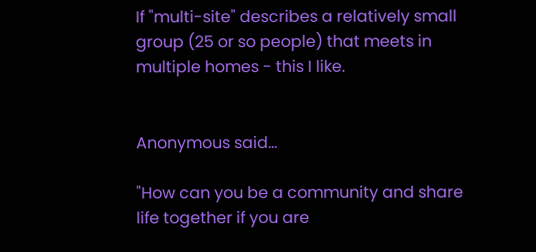If "multi-site" describes a relatively small group (25 or so people) that meets in multiple homes - this I like.


Anonymous said...

"How can you be a community and share life together if you are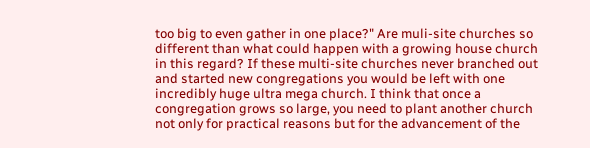too big to even gather in one place?" Are muli-site churches so different than what could happen with a growing house church in this regard? If these multi-site churches never branched out and started new congregations you would be left with one incredibly huge ultra mega church. I think that once a congregation grows so large, you need to plant another church not only for practical reasons but for the advancement of the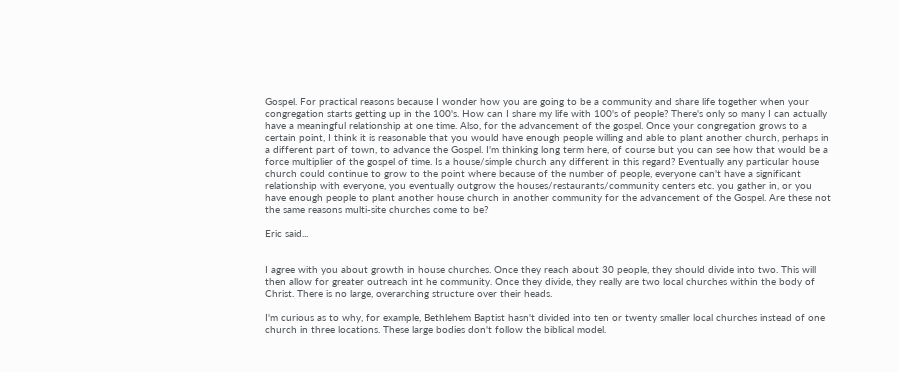Gospel. For practical reasons because I wonder how you are going to be a community and share life together when your congregation starts getting up in the 100's. How can I share my life with 100's of people? There's only so many I can actually have a meaningful relationship at one time. Also, for the advancement of the gospel. Once your congregation grows to a certain point, I think it is reasonable that you would have enough people willing and able to plant another church, perhaps in a different part of town, to advance the Gospel. I'm thinking long term here, of course but you can see how that would be a force multiplier of the gospel of time. Is a house/simple church any different in this regard? Eventually any particular house church could continue to grow to the point where because of the number of people, everyone can't have a significant relationship with everyone, you eventually outgrow the houses/restaurants/community centers etc. you gather in, or you have enough people to plant another house church in another community for the advancement of the Gospel. Are these not the same reasons multi-site churches come to be?

Eric said...


I agree with you about growth in house churches. Once they reach about 30 people, they should divide into two. This will then allow for greater outreach int he community. Once they divide, they really are two local churches within the body of Christ. There is no large, overarching structure over their heads.

I'm curious as to why, for example, Bethlehem Baptist hasn't divided into ten or twenty smaller local churches instead of one church in three locations. These large bodies don't follow the biblical model.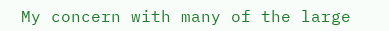My concern with many of the large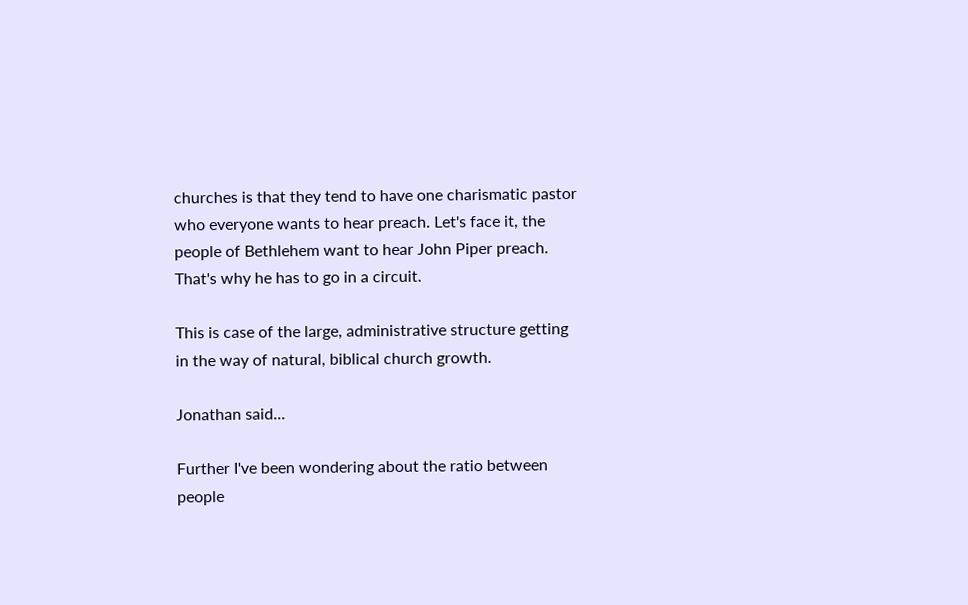churches is that they tend to have one charismatic pastor who everyone wants to hear preach. Let's face it, the people of Bethlehem want to hear John Piper preach. That's why he has to go in a circuit.

This is case of the large, administrative structure getting in the way of natural, biblical church growth.

Jonathan said...

Further I've been wondering about the ratio between people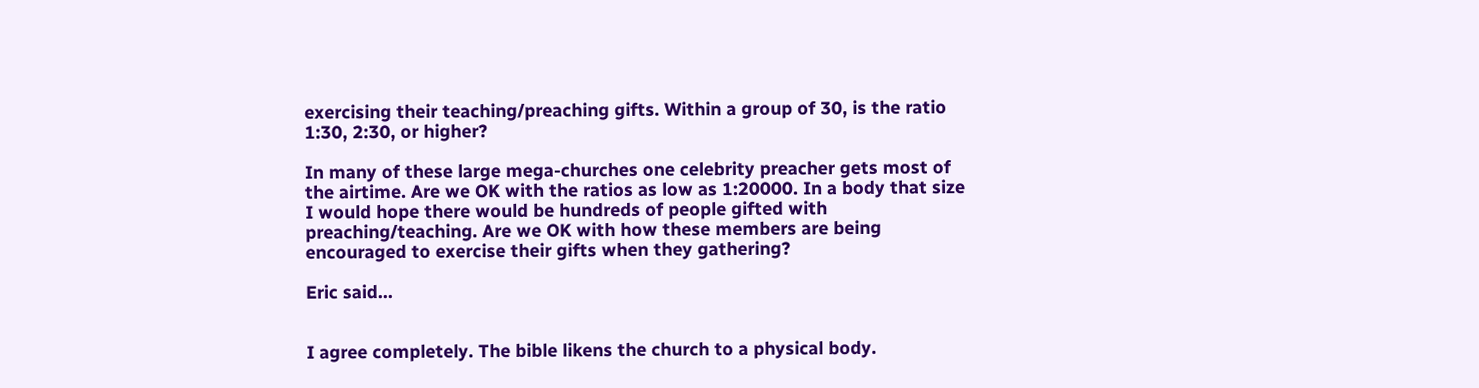exercising their teaching/preaching gifts. Within a group of 30, is the ratio 1:30, 2:30, or higher?

In many of these large mega-churches one celebrity preacher gets most of the airtime. Are we OK with the ratios as low as 1:20000. In a body that size I would hope there would be hundreds of people gifted with preaching/teaching. Are we OK with how these members are being encouraged to exercise their gifts when they gathering?

Eric said...


I agree completely. The bible likens the church to a physical body.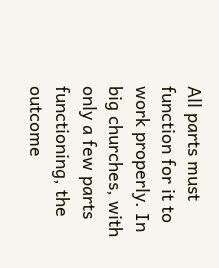All parts must function for it to work properly. In big churches, with only a few parts functioning, the outcome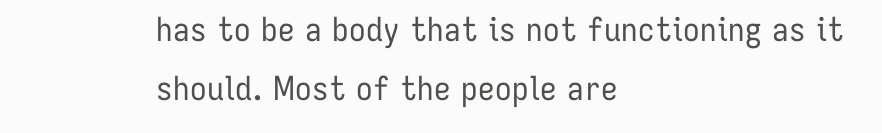has to be a body that is not functioning as it should. Most of the people are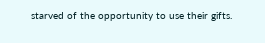starved of the opportunity to use their gifts.